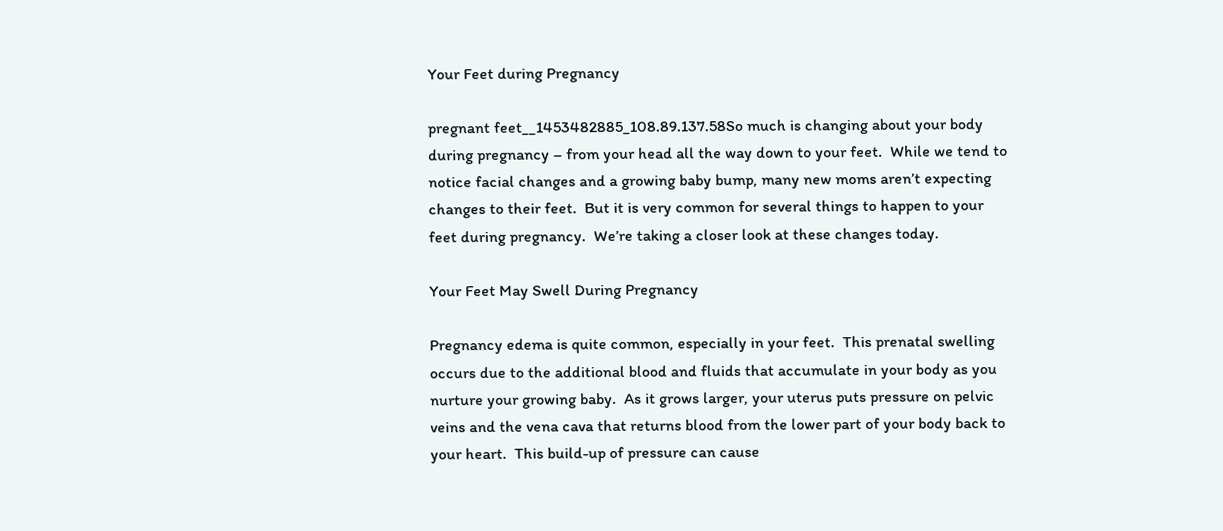Your Feet during Pregnancy

pregnant feet__1453482885_108.89.137.58So much is changing about your body during pregnancy – from your head all the way down to your feet.  While we tend to notice facial changes and a growing baby bump, many new moms aren’t expecting changes to their feet.  But it is very common for several things to happen to your feet during pregnancy.  We’re taking a closer look at these changes today.

Your Feet May Swell During Pregnancy

Pregnancy edema is quite common, especially in your feet.  This prenatal swelling occurs due to the additional blood and fluids that accumulate in your body as you nurture your growing baby.  As it grows larger, your uterus puts pressure on pelvic veins and the vena cava that returns blood from the lower part of your body back to your heart.  This build-up of pressure can cause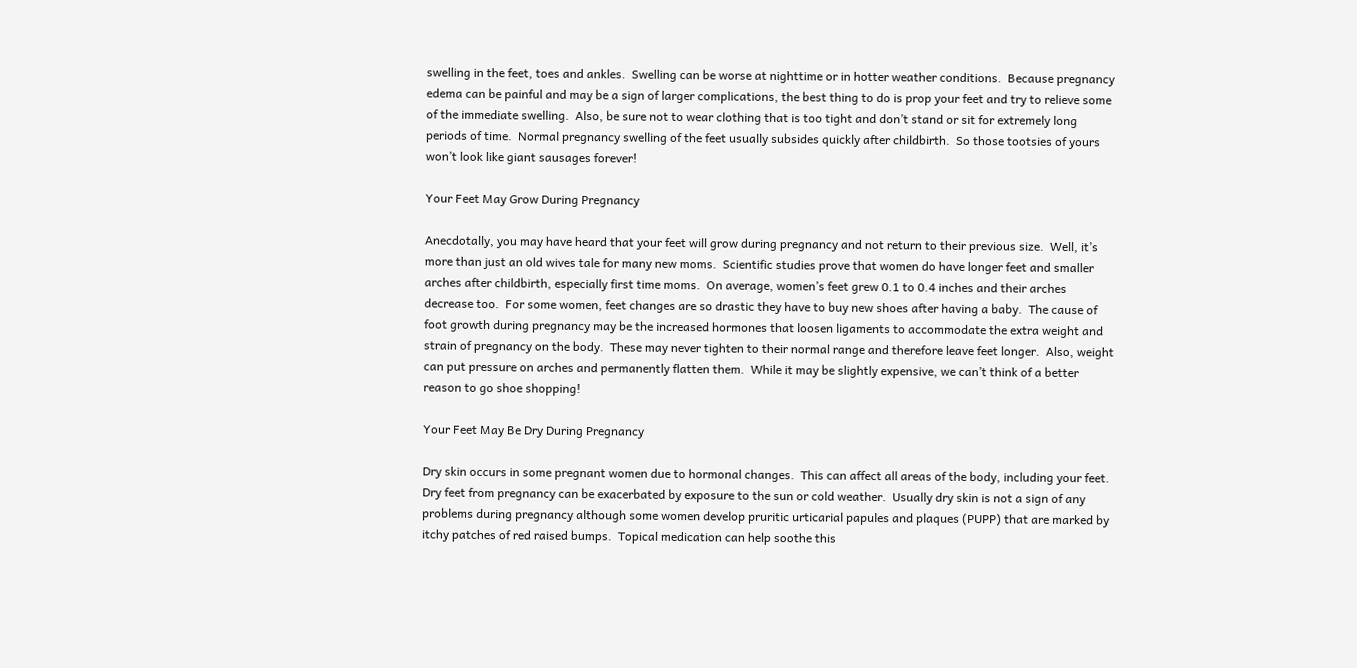swelling in the feet, toes and ankles.  Swelling can be worse at nighttime or in hotter weather conditions.  Because pregnancy edema can be painful and may be a sign of larger complications, the best thing to do is prop your feet and try to relieve some of the immediate swelling.  Also, be sure not to wear clothing that is too tight and don’t stand or sit for extremely long periods of time.  Normal pregnancy swelling of the feet usually subsides quickly after childbirth.  So those tootsies of yours won’t look like giant sausages forever!

Your Feet May Grow During Pregnancy

Anecdotally, you may have heard that your feet will grow during pregnancy and not return to their previous size.  Well, it’s more than just an old wives tale for many new moms.  Scientific studies prove that women do have longer feet and smaller arches after childbirth, especially first time moms.  On average, women’s feet grew 0.1 to 0.4 inches and their arches decrease too.  For some women, feet changes are so drastic they have to buy new shoes after having a baby.  The cause of foot growth during pregnancy may be the increased hormones that loosen ligaments to accommodate the extra weight and strain of pregnancy on the body.  These may never tighten to their normal range and therefore leave feet longer.  Also, weight can put pressure on arches and permanently flatten them.  While it may be slightly expensive, we can’t think of a better reason to go shoe shopping!

Your Feet May Be Dry During Pregnancy

Dry skin occurs in some pregnant women due to hormonal changes.  This can affect all areas of the body, including your feet.  Dry feet from pregnancy can be exacerbated by exposure to the sun or cold weather.  Usually dry skin is not a sign of any problems during pregnancy although some women develop pruritic urticarial papules and plaques (PUPP) that are marked by itchy patches of red raised bumps.  Topical medication can help soothe this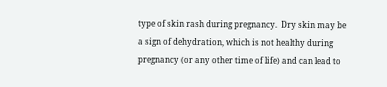type of skin rash during pregnancy.  Dry skin may be a sign of dehydration, which is not healthy during pregnancy (or any other time of life) and can lead to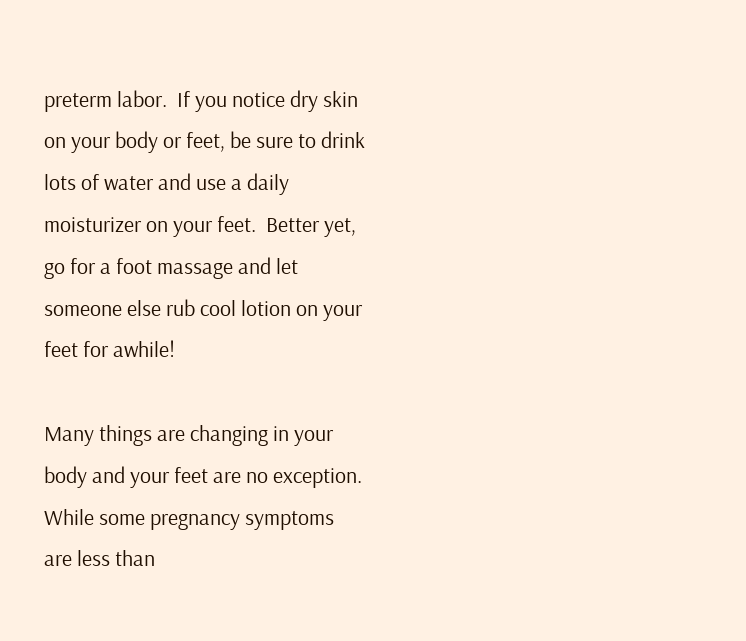preterm labor.  If you notice dry skin on your body or feet, be sure to drink lots of water and use a daily moisturizer on your feet.  Better yet, go for a foot massage and let someone else rub cool lotion on your feet for awhile!

Many things are changing in your body and your feet are no exception.  While some pregnancy symptoms are less than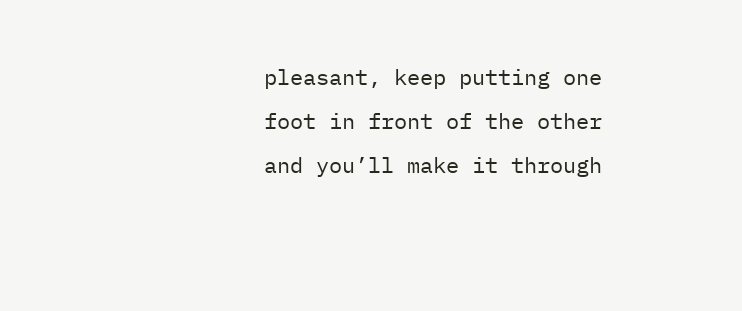pleasant, keep putting one foot in front of the other and you’ll make it through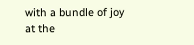with a bundle of joy at the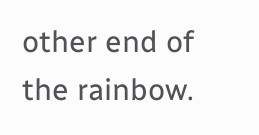other end of the rainbow.